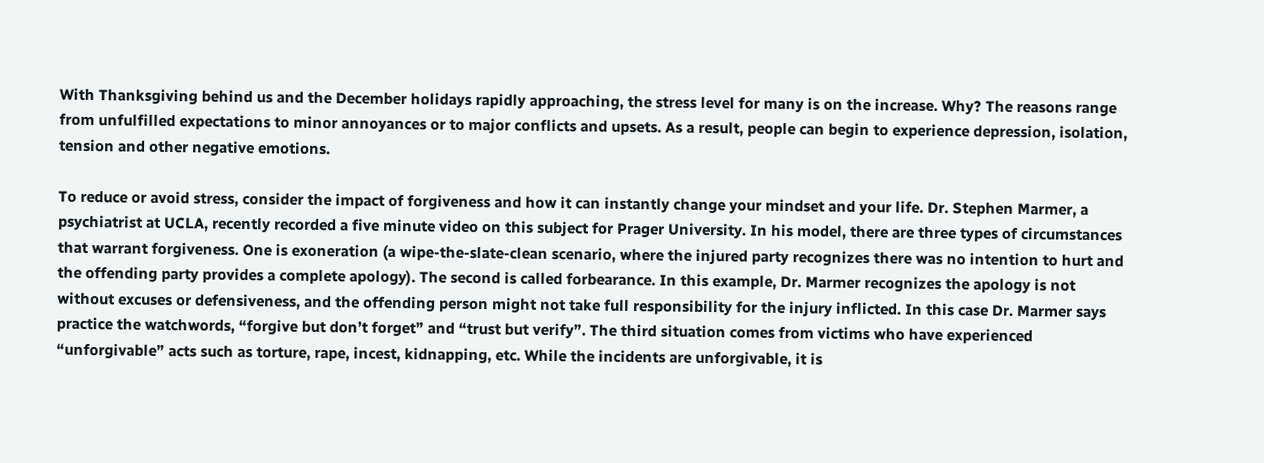With Thanksgiving behind us and the December holidays rapidly approaching, the stress level for many is on the increase. Why? The reasons range from unfulfilled expectations to minor annoyances or to major conflicts and upsets. As a result, people can begin to experience depression, isolation, tension and other negative emotions.

To reduce or avoid stress, consider the impact of forgiveness and how it can instantly change your mindset and your life. Dr. Stephen Marmer, a psychiatrist at UCLA, recently recorded a five minute video on this subject for Prager University. In his model, there are three types of circumstances that warrant forgiveness. One is exoneration (a wipe-the-slate-clean scenario, where the injured party recognizes there was no intention to hurt and the offending party provides a complete apology). The second is called forbearance. In this example, Dr. Marmer recognizes the apology is not without excuses or defensiveness, and the offending person might not take full responsibility for the injury inflicted. In this case Dr. Marmer says practice the watchwords, “forgive but don’t forget” and “trust but verify”. The third situation comes from victims who have experienced “unforgivable” acts such as torture, rape, incest, kidnapping, etc. While the incidents are unforgivable, it is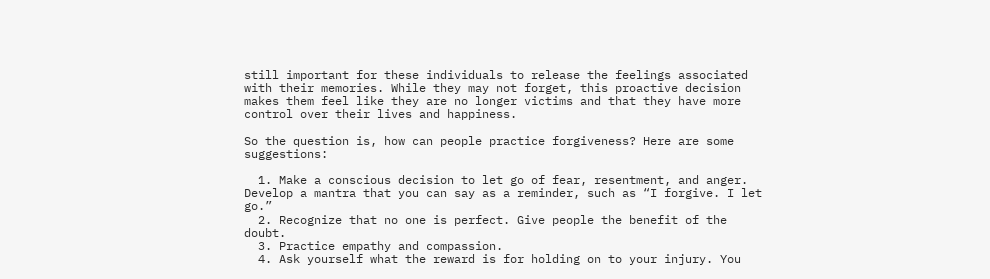still important for these individuals to release the feelings associated with their memories. While they may not forget, this proactive decision makes them feel like they are no longer victims and that they have more control over their lives and happiness.

So the question is, how can people practice forgiveness? Here are some suggestions:

  1. Make a conscious decision to let go of fear, resentment, and anger. Develop a mantra that you can say as a reminder, such as “I forgive. I let go.”
  2. Recognize that no one is perfect. Give people the benefit of the doubt.
  3. Practice empathy and compassion.
  4. Ask yourself what the reward is for holding on to your injury. You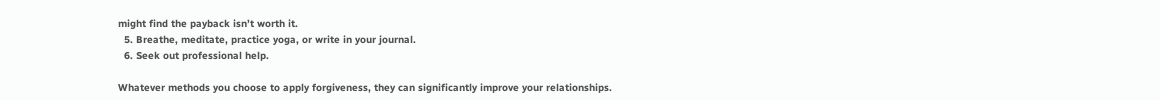might find the payback isn’t worth it.
  5. Breathe, meditate, practice yoga, or write in your journal.
  6. Seek out professional help.

Whatever methods you choose to apply forgiveness, they can significantly improve your relationships.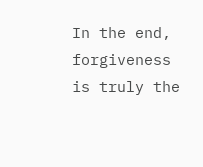In the end, forgiveness is truly the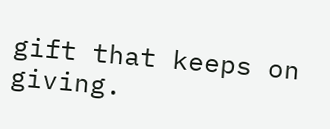gift that keeps on giving.